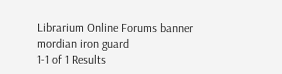Librarium Online Forums banner
mordian iron guard
1-1 of 1 Results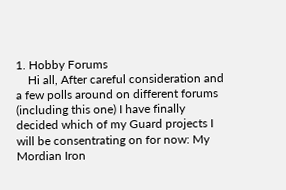1. Hobby Forums
    Hi all, After careful consideration and a few polls around on different forums (including this one) I have finally decided which of my Guard projects I will be consentrating on for now: My Mordian Iron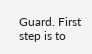Guard. First step is to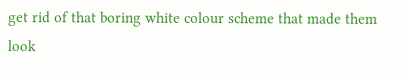get rid of that boring white colour scheme that made them look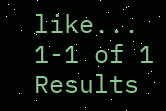like...
1-1 of 1 Results